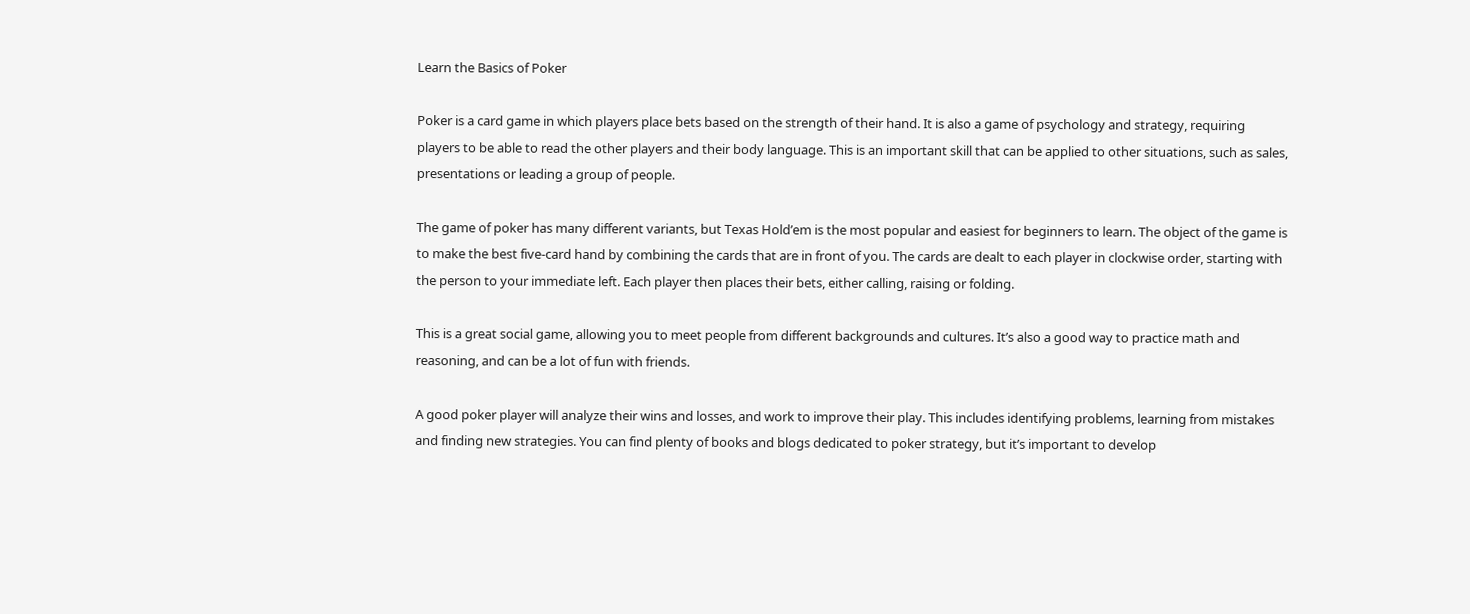Learn the Basics of Poker

Poker is a card game in which players place bets based on the strength of their hand. It is also a game of psychology and strategy, requiring players to be able to read the other players and their body language. This is an important skill that can be applied to other situations, such as sales, presentations or leading a group of people.

The game of poker has many different variants, but Texas Hold’em is the most popular and easiest for beginners to learn. The object of the game is to make the best five-card hand by combining the cards that are in front of you. The cards are dealt to each player in clockwise order, starting with the person to your immediate left. Each player then places their bets, either calling, raising or folding.

This is a great social game, allowing you to meet people from different backgrounds and cultures. It’s also a good way to practice math and reasoning, and can be a lot of fun with friends.

A good poker player will analyze their wins and losses, and work to improve their play. This includes identifying problems, learning from mistakes and finding new strategies. You can find plenty of books and blogs dedicated to poker strategy, but it’s important to develop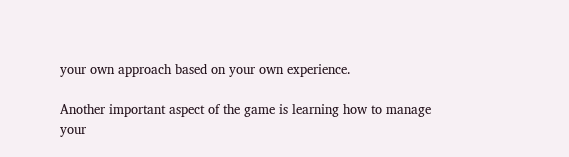your own approach based on your own experience.

Another important aspect of the game is learning how to manage your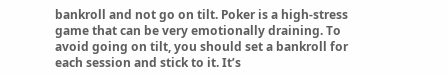bankroll and not go on tilt. Poker is a high-stress game that can be very emotionally draining. To avoid going on tilt, you should set a bankroll for each session and stick to it. It’s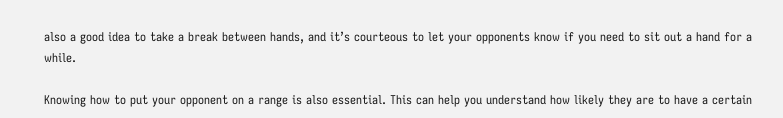also a good idea to take a break between hands, and it’s courteous to let your opponents know if you need to sit out a hand for a while.

Knowing how to put your opponent on a range is also essential. This can help you understand how likely they are to have a certain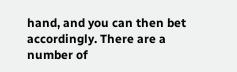hand, and you can then bet accordingly. There are a number of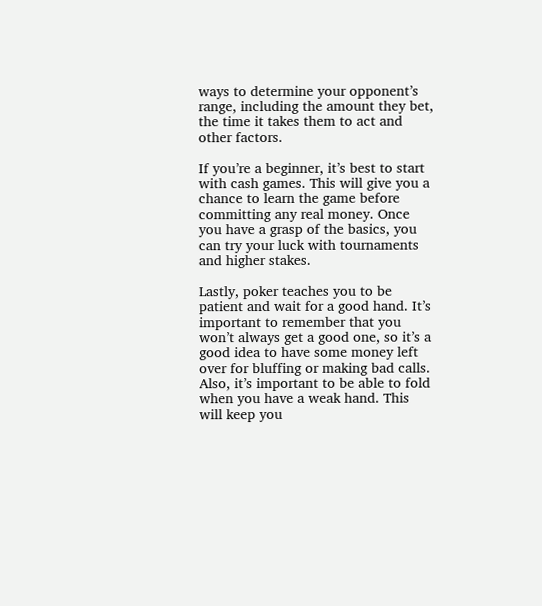ways to determine your opponent’s range, including the amount they bet, the time it takes them to act and other factors.

If you’re a beginner, it’s best to start with cash games. This will give you a chance to learn the game before committing any real money. Once you have a grasp of the basics, you can try your luck with tournaments and higher stakes.

Lastly, poker teaches you to be patient and wait for a good hand. It’s important to remember that you won’t always get a good one, so it’s a good idea to have some money left over for bluffing or making bad calls. Also, it’s important to be able to fold when you have a weak hand. This will keep you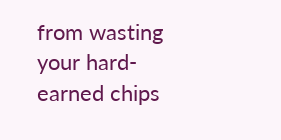from wasting your hard-earned chips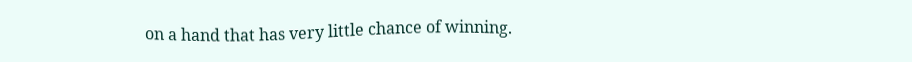on a hand that has very little chance of winning.